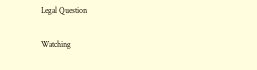Legal Question

Watching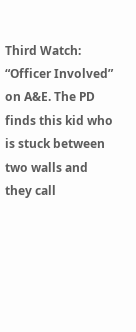Third Watch: “Officer Involved” on A&E. The PD finds this kid who is stuck between two walls and they call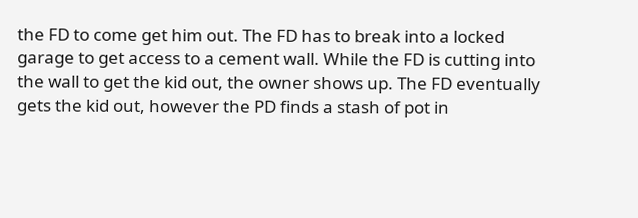the FD to come get him out. The FD has to break into a locked garage to get access to a cement wall. While the FD is cutting into the wall to get the kid out, the owner shows up. The FD eventually gets the kid out, however the PD finds a stash of pot in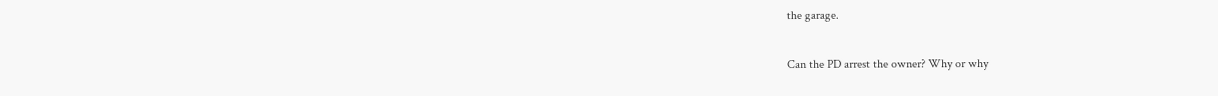the garage.

Can the PD arrest the owner? Why or why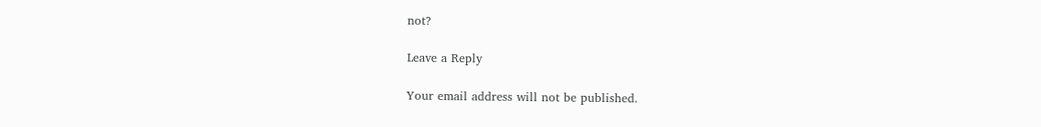not?

Leave a Reply

Your email address will not be published.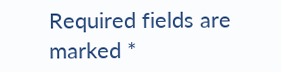Required fields are marked *